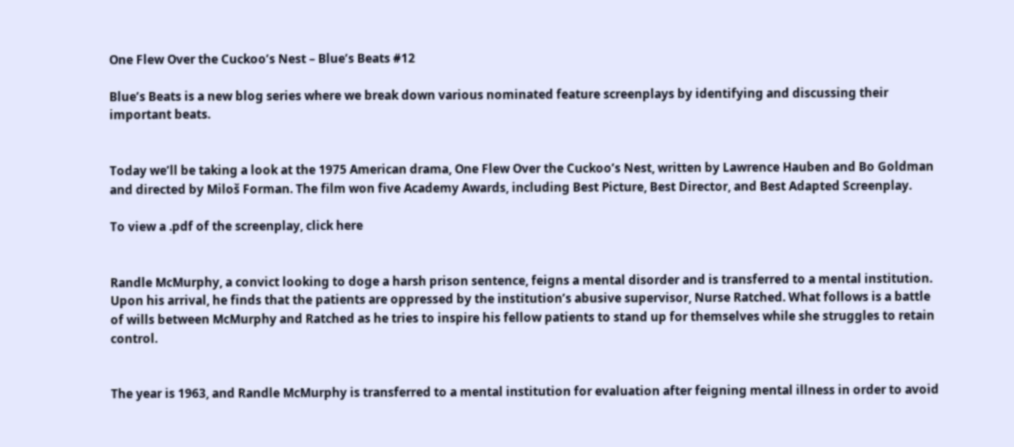One Flew Over the Cuckoo’s Nest – Blue’s Beats #12

Blue’s Beats is a new blog series where we break down various nominated feature screenplays by identifying and discussing their important beats.


Today we’ll be taking a look at the 1975 American drama, One Flew Over the Cuckoo’s Nest, written by Lawrence Hauben and Bo Goldman and directed by Miloš Forman. The film won five Academy Awards, including Best Picture, Best Director, and Best Adapted Screenplay.

To view a .pdf of the screenplay, click here


Randle McMurphy, a convict looking to doge a harsh prison sentence, feigns a mental disorder and is transferred to a mental institution. Upon his arrival, he finds that the patients are oppressed by the institution’s abusive supervisor, Nurse Ratched. What follows is a battle of wills between McMurphy and Ratched as he tries to inspire his fellow patients to stand up for themselves while she struggles to retain control.


The year is 1963, and Randle McMurphy is transferred to a mental institution for evaluation after feigning mental illness in order to avoid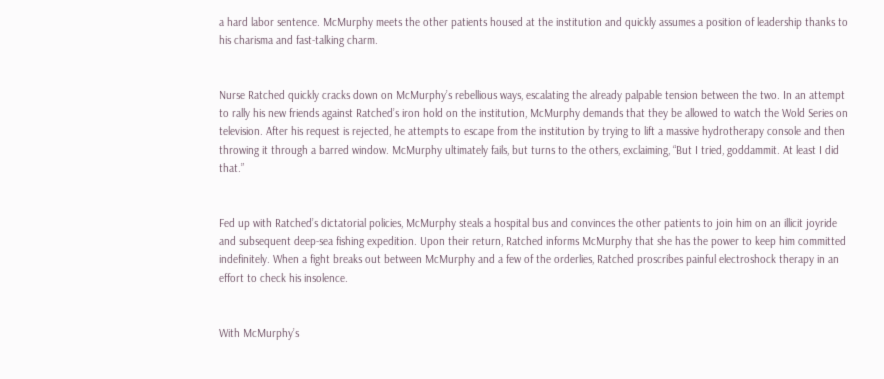a hard labor sentence. McMurphy meets the other patients housed at the institution and quickly assumes a position of leadership thanks to his charisma and fast-talking charm.


Nurse Ratched quickly cracks down on McMurphy’s rebellious ways, escalating the already palpable tension between the two. In an attempt to rally his new friends against Ratched’s iron hold on the institution, McMurphy demands that they be allowed to watch the Wold Series on television. After his request is rejected, he attempts to escape from the institution by trying to lift a massive hydrotherapy console and then throwing it through a barred window. McMurphy ultimately fails, but turns to the others, exclaiming, “But I tried, goddammit. At least I did that.”


Fed up with Ratched’s dictatorial policies, McMurphy steals a hospital bus and convinces the other patients to join him on an illicit joyride and subsequent deep-sea fishing expedition. Upon their return, Ratched informs McMurphy that she has the power to keep him committed indefinitely. When a fight breaks out between McMurphy and a few of the orderlies, Ratched proscribes painful electroshock therapy in an effort to check his insolence.


With McMurphy’s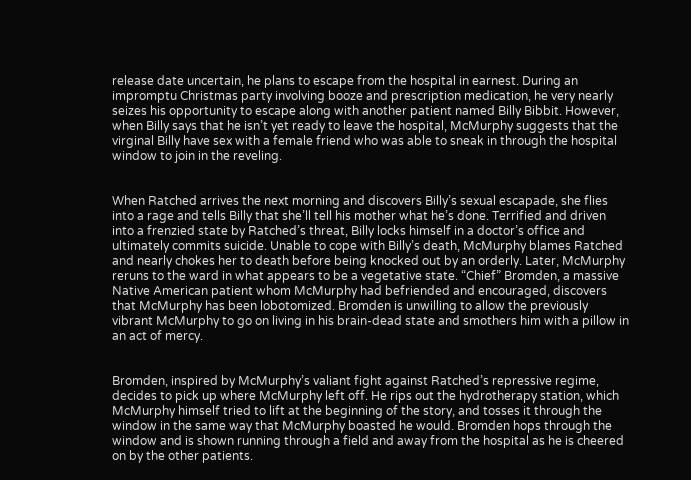release date uncertain, he plans to escape from the hospital in earnest. During an impromptu Christmas party involving booze and prescription medication, he very nearly seizes his opportunity to escape along with another patient named Billy Bibbit. However, when Billy says that he isn’t yet ready to leave the hospital, McMurphy suggests that the virginal Billy have sex with a female friend who was able to sneak in through the hospital window to join in the reveling.


When Ratched arrives the next morning and discovers Billy’s sexual escapade, she flies into a rage and tells Billy that she’ll tell his mother what he’s done. Terrified and driven into a frenzied state by Ratched’s threat, Billy locks himself in a doctor’s office and ultimately commits suicide. Unable to cope with Billy’s death, McMurphy blames Ratched and nearly chokes her to death before being knocked out by an orderly. Later, McMurphy reruns to the ward in what appears to be a vegetative state. “Chief” Bromden, a massive Native American patient whom McMurphy had befriended and encouraged, discovers that McMurphy has been lobotomized. Bromden is unwilling to allow the previously vibrant McMurphy to go on living in his brain-dead state and smothers him with a pillow in an act of mercy.


Bromden, inspired by McMurphy’s valiant fight against Ratched’s repressive regime, decides to pick up where McMurphy left off. He rips out the hydrotherapy station, which McMurphy himself tried to lift at the beginning of the story, and tosses it through the window in the same way that McMurphy boasted he would. Bromden hops through the window and is shown running through a field and away from the hospital as he is cheered on by the other patients.